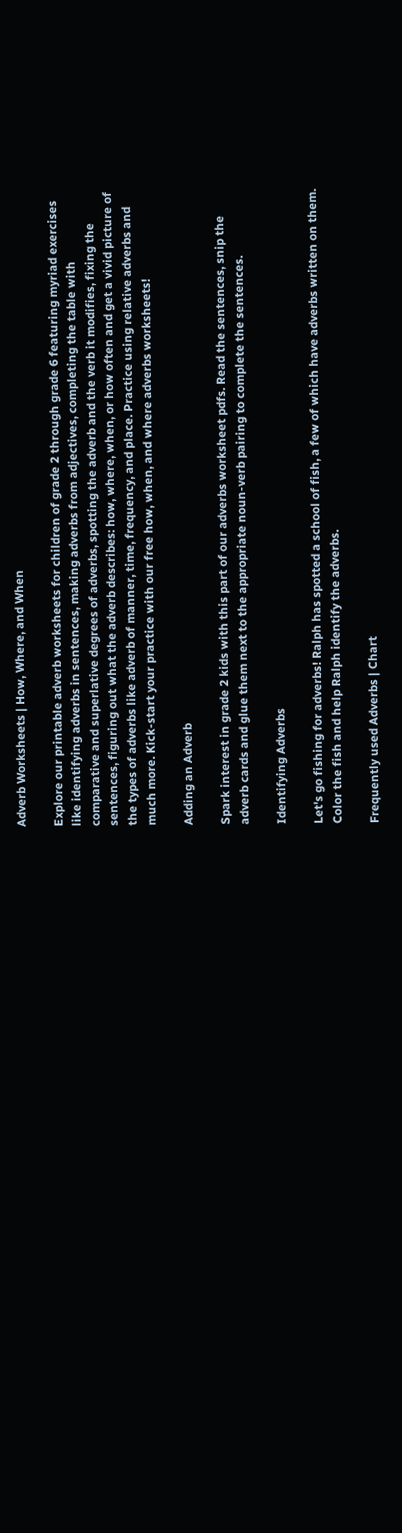Adverb Worksheets | How, Where, and When

Explore our printable adverb worksheets for children of grade 2 through grade 6 featuring myriad exercises like identifying adverbs in sentences, making adverbs from adjectives, completing the table with comparative and superlative degrees of adverbs, spotting the adverb and the verb it modifies, fixing the sentences, figuring out what the adverb describes: how, where, when, or how often and get a vivid picture of the types of adverbs like adverb of manner, time, frequency, and place. Practice using relative adverbs and much more. Kick-start your practice with our free how, when, and where adverbs worksheets!

Adding an Adverb

Spark interest in grade 2 kids with this part of our adverbs worksheet pdfs. Read the sentences, snip the adverb cards and glue them next to the appropriate noun-verb pairing to complete the sentences.

Identifying Adverbs

Let's go fishing for adverbs! Ralph has spotted a school of fish, a few of which have adverbs written on them. Color the fish and help Ralph identify the adverbs.

Frequently used Adverbs | Chart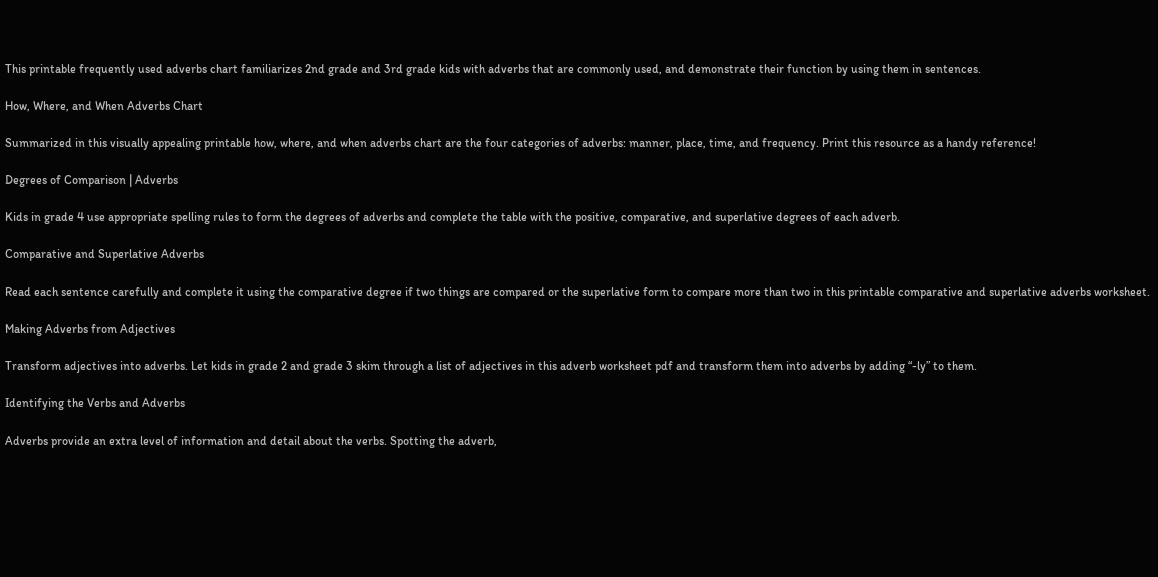This printable frequently used adverbs chart familiarizes 2nd grade and 3rd grade kids with adverbs that are commonly used, and demonstrate their function by using them in sentences.

How, Where, and When Adverbs Chart

Summarized in this visually appealing printable how, where, and when adverbs chart are the four categories of adverbs: manner, place, time, and frequency. Print this resource as a handy reference!

Degrees of Comparison | Adverbs

Kids in grade 4 use appropriate spelling rules to form the degrees of adverbs and complete the table with the positive, comparative, and superlative degrees of each adverb.

Comparative and Superlative Adverbs

Read each sentence carefully and complete it using the comparative degree if two things are compared or the superlative form to compare more than two in this printable comparative and superlative adverbs worksheet.

Making Adverbs from Adjectives

Transform adjectives into adverbs. Let kids in grade 2 and grade 3 skim through a list of adjectives in this adverb worksheet pdf and transform them into adverbs by adding “-ly” to them.

Identifying the Verbs and Adverbs

Adverbs provide an extra level of information and detail about the verbs. Spotting the adverb,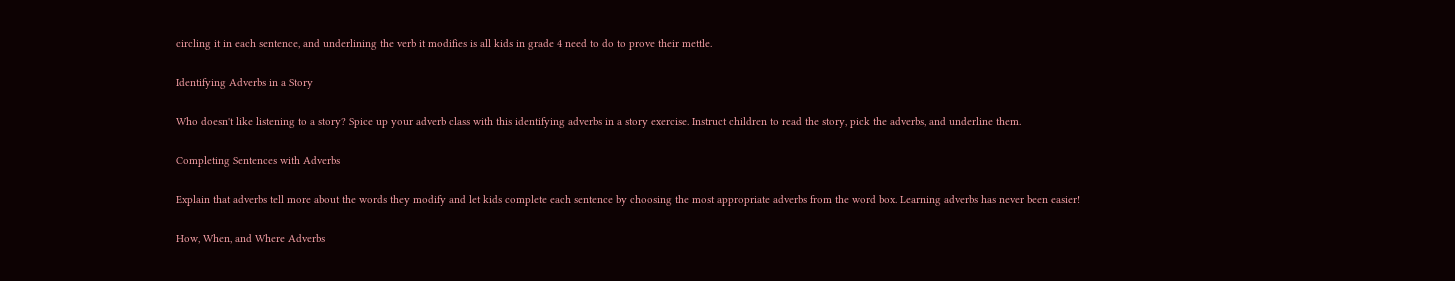circling it in each sentence, and underlining the verb it modifies is all kids in grade 4 need to do to prove their mettle.

Identifying Adverbs in a Story

Who doesn't like listening to a story? Spice up your adverb class with this identifying adverbs in a story exercise. Instruct children to read the story, pick the adverbs, and underline them.

Completing Sentences with Adverbs

Explain that adverbs tell more about the words they modify and let kids complete each sentence by choosing the most appropriate adverbs from the word box. Learning adverbs has never been easier!

How, When, and Where Adverbs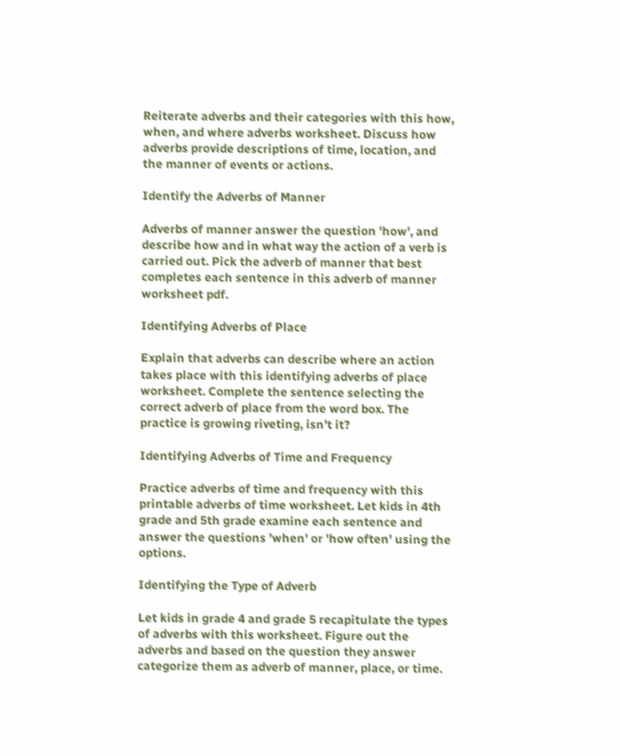Reiterate adverbs and their categories with this how, when, and where adverbs worksheet. Discuss how adverbs provide descriptions of time, location, and the manner of events or actions.

Identify the Adverbs of Manner

Adverbs of manner answer the question 'how', and describe how and in what way the action of a verb is carried out. Pick the adverb of manner that best completes each sentence in this adverb of manner worksheet pdf.

Identifying Adverbs of Place

Explain that adverbs can describe where an action takes place with this identifying adverbs of place worksheet. Complete the sentence selecting the correct adverb of place from the word box. The practice is growing riveting, isn’t it?

Identifying Adverbs of Time and Frequency

Practice adverbs of time and frequency with this printable adverbs of time worksheet. Let kids in 4th grade and 5th grade examine each sentence and answer the questions 'when' or 'how often' using the options.

Identifying the Type of Adverb

Let kids in grade 4 and grade 5 recapitulate the types of adverbs with this worksheet. Figure out the adverbs and based on the question they answer categorize them as adverb of manner, place, or time.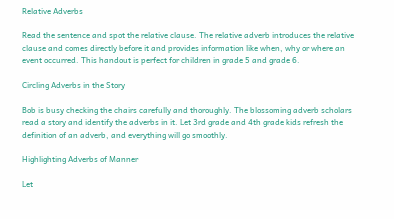Relative Adverbs

Read the sentence and spot the relative clause. The relative adverb introduces the relative clause and comes directly before it and provides information like when, why or where an event occurred. This handout is perfect for children in grade 5 and grade 6.

Circling Adverbs in the Story

Bob is busy checking the chairs carefully and thoroughly. The blossoming adverb scholars read a story and identify the adverbs in it. Let 3rd grade and 4th grade kids refresh the definition of an adverb, and everything will go smoothly.

Highlighting Adverbs of Manner

Let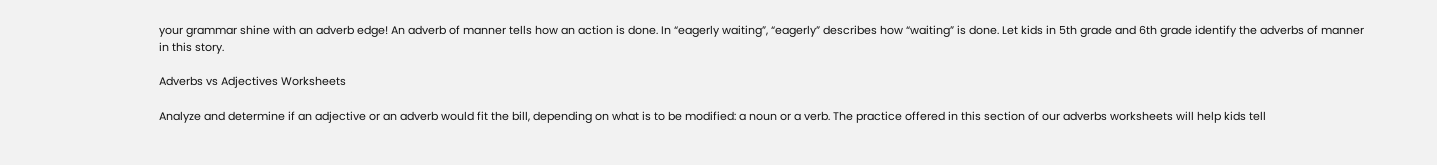your grammar shine with an adverb edge! An adverb of manner tells how an action is done. In “eagerly waiting”, “eagerly” describes how “waiting” is done. Let kids in 5th grade and 6th grade identify the adverbs of manner in this story.

Adverbs vs Adjectives Worksheets

Analyze and determine if an adjective or an adverb would fit the bill, depending on what is to be modified: a noun or a verb. The practice offered in this section of our adverbs worksheets will help kids tell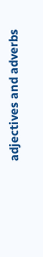adjectives and adverbs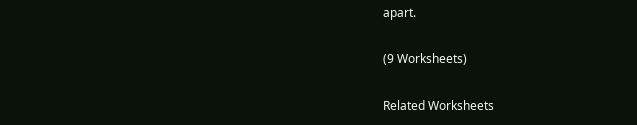apart.

(9 Worksheets)

Related Worksheets